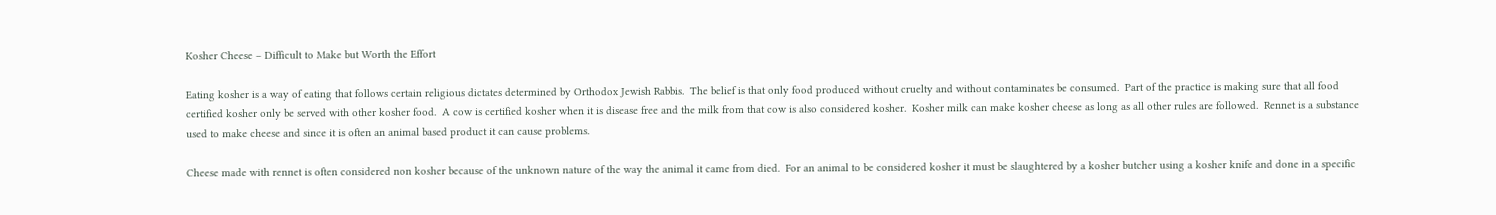Kosher Cheese – Difficult to Make but Worth the Effort

Eating kosher is a way of eating that follows certain religious dictates determined by Orthodox Jewish Rabbis.  The belief is that only food produced without cruelty and without contaminates be consumed.  Part of the practice is making sure that all food certified kosher only be served with other kosher food.  A cow is certified kosher when it is disease free and the milk from that cow is also considered kosher.  Kosher milk can make kosher cheese as long as all other rules are followed.  Rennet is a substance used to make cheese and since it is often an animal based product it can cause problems.

Cheese made with rennet is often considered non kosher because of the unknown nature of the way the animal it came from died.  For an animal to be considered kosher it must be slaughtered by a kosher butcher using a kosher knife and done in a specific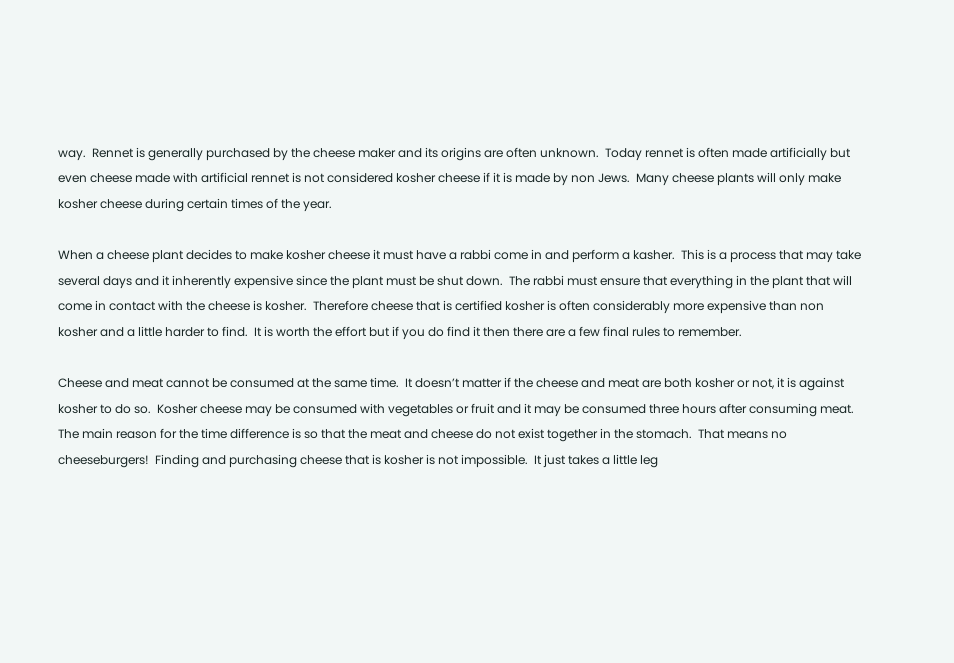way.  Rennet is generally purchased by the cheese maker and its origins are often unknown.  Today rennet is often made artificially but even cheese made with artificial rennet is not considered kosher cheese if it is made by non Jews.  Many cheese plants will only make kosher cheese during certain times of the year.

When a cheese plant decides to make kosher cheese it must have a rabbi come in and perform a kasher.  This is a process that may take several days and it inherently expensive since the plant must be shut down.  The rabbi must ensure that everything in the plant that will come in contact with the cheese is kosher.  Therefore cheese that is certified kosher is often considerably more expensive than non kosher and a little harder to find.  It is worth the effort but if you do find it then there are a few final rules to remember.

Cheese and meat cannot be consumed at the same time.  It doesn’t matter if the cheese and meat are both kosher or not, it is against kosher to do so.  Kosher cheese may be consumed with vegetables or fruit and it may be consumed three hours after consuming meat.  The main reason for the time difference is so that the meat and cheese do not exist together in the stomach.  That means no cheeseburgers!  Finding and purchasing cheese that is kosher is not impossible.  It just takes a little leg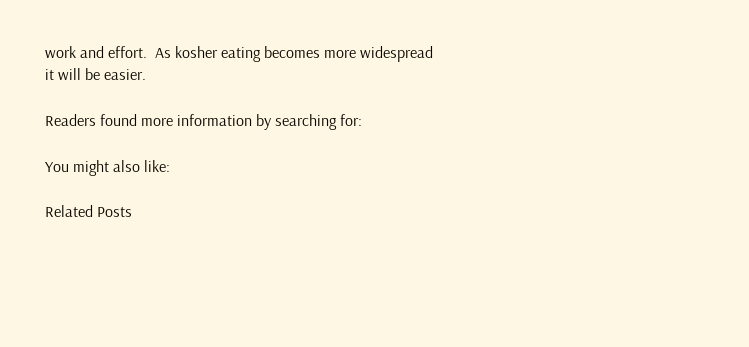work and effort.  As kosher eating becomes more widespread it will be easier.

Readers found more information by searching for:

You might also like:

Related Posts